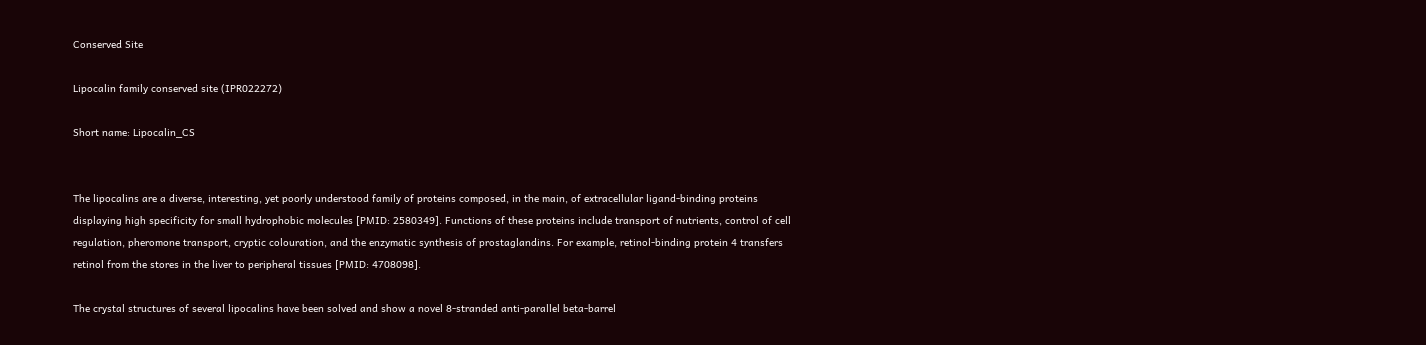Conserved Site

Lipocalin family conserved site (IPR022272)

Short name: Lipocalin_CS


The lipocalins are a diverse, interesting, yet poorly understood family of proteins composed, in the main, of extracellular ligand-binding proteins displaying high specificity for small hydrophobic molecules [PMID: 2580349]. Functions of these proteins include transport of nutrients, control of cell regulation, pheromone transport, cryptic colouration, and the enzymatic synthesis of prostaglandins. For example, retinol-binding protein 4 transfers retinol from the stores in the liver to peripheral tissues [PMID: 4708098].

The crystal structures of several lipocalins have been solved and show a novel 8-stranded anti-parallel beta-barrel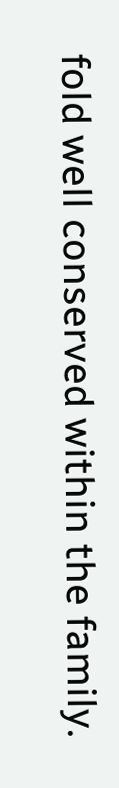fold well conserved within the family.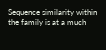Sequence similarity within the family is at a much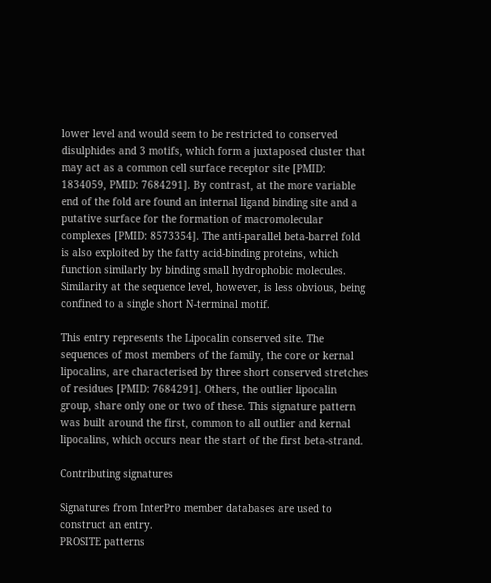lower level and would seem to be restricted to conserved disulphides and 3 motifs, which form a juxtaposed cluster that may act as a common cell surface receptor site [PMID: 1834059, PMID: 7684291]. By contrast, at the more variable end of the fold are found an internal ligand binding site and a putative surface for the formation of macromolecular complexes [PMID: 8573354]. The anti-parallel beta-barrel fold is also exploited by the fatty acid-binding proteins, which function similarly by binding small hydrophobic molecules. Similarity at the sequence level, however, is less obvious, being confined to a single short N-terminal motif.

This entry represents the Lipocalin conserved site. The sequences of most members of the family, the core or kernal lipocalins, are characterised by three short conserved stretches of residues [PMID: 7684291]. Others, the outlier lipocalin group, share only one or two of these. This signature pattern was built around the first, common to all outlier and kernal lipocalins, which occurs near the start of the first beta-strand.

Contributing signatures

Signatures from InterPro member databases are used to construct an entry.
PROSITE patterns